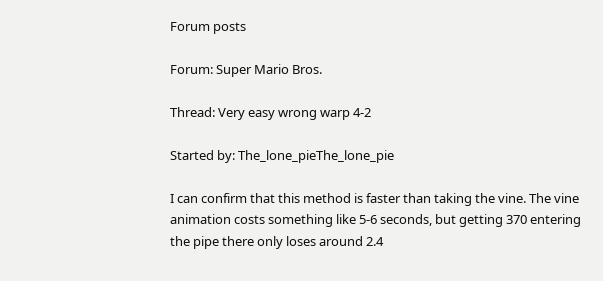Forum posts

Forum: Super Mario Bros.

Thread: Very easy wrong warp 4-2

Started by: The_lone_pieThe_lone_pie

I can confirm that this method is faster than taking the vine. The vine animation costs something like 5-6 seconds, but getting 370 entering the pipe there only loses around 2.4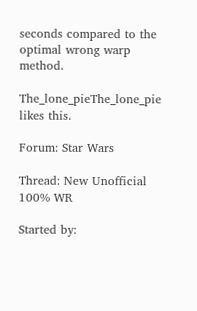seconds compared to the optimal wrong warp method.

The_lone_pieThe_lone_pie likes this.

Forum: Star Wars

Thread: New Unofficial 100% WR

Started by: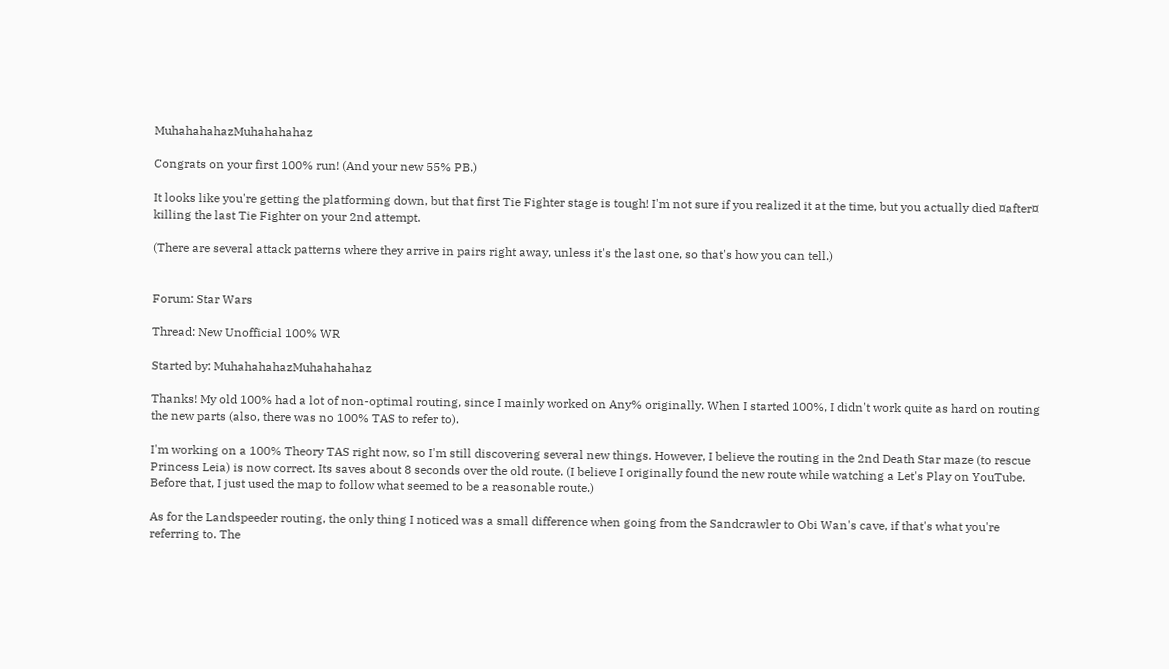MuhahahahazMuhahahahaz

Congrats on your first 100% run! (And your new 55% PB.)

It looks like you're getting the platforming down, but that first Tie Fighter stage is tough! I'm not sure if you realized it at the time, but you actually died ¤after¤ killing the last Tie Fighter on your 2nd attempt.

(There are several attack patterns where they arrive in pairs right away, unless it's the last one, so that's how you can tell.)


Forum: Star Wars

Thread: New Unofficial 100% WR

Started by: MuhahahahazMuhahahahaz

Thanks! My old 100% had a lot of non-optimal routing, since I mainly worked on Any% originally. When I started 100%, I didn't work quite as hard on routing the new parts (also, there was no 100% TAS to refer to).

I'm working on a 100% Theory TAS right now, so I'm still discovering several new things. However, I believe the routing in the 2nd Death Star maze (to rescue Princess Leia) is now correct. Its saves about 8 seconds over the old route. (I believe I originally found the new route while watching a Let's Play on YouTube. Before that, I just used the map to follow what seemed to be a reasonable route.)

As for the Landspeeder routing, the only thing I noticed was a small difference when going from the Sandcrawler to Obi Wan's cave, if that's what you're referring to. The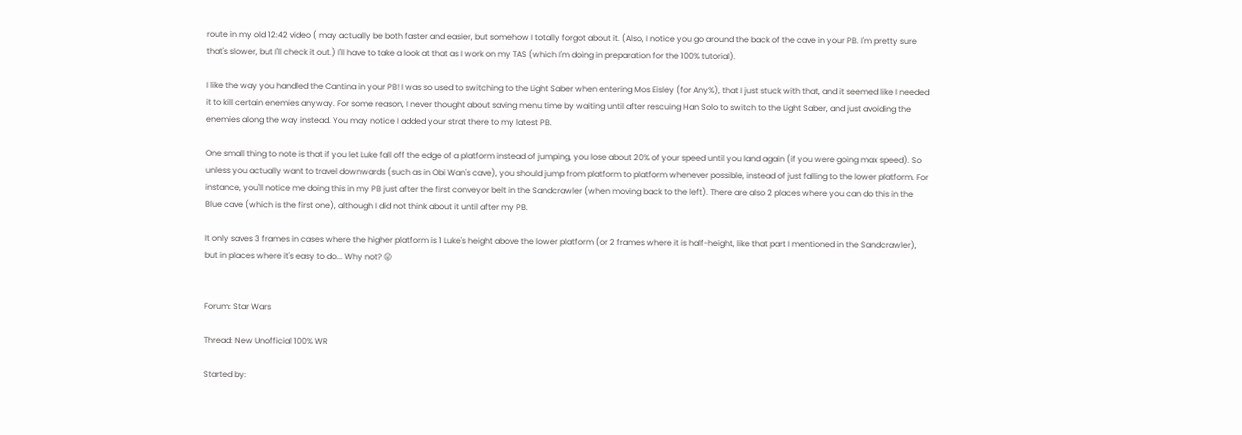route in my old 12:42 video ( may actually be both faster and easier, but somehow I totally forgot about it. (Also, I notice you go around the back of the cave in your PB. I'm pretty sure that's slower, but I'll check it out.) I'll have to take a look at that as I work on my TAS (which I'm doing in preparation for the 100% tutorial).

I like the way you handled the Cantina in your PB! I was so used to switching to the Light Saber when entering Mos Eisley (for Any%), that I just stuck with that, and it seemed like I needed it to kill certain enemies anyway. For some reason, I never thought about saving menu time by waiting until after rescuing Han Solo to switch to the Light Saber, and just avoiding the enemies along the way instead. You may notice I added your strat there to my latest PB.

One small thing to note is that if you let Luke fall off the edge of a platform instead of jumping, you lose about 20% of your speed until you land again (if you were going max speed). So unless you actually want to travel downwards (such as in Obi Wan's cave), you should jump from platform to platform whenever possible, instead of just falling to the lower platform. For instance, you'll notice me doing this in my PB just after the first conveyor belt in the Sandcrawler (when moving back to the left). There are also 2 places where you can do this in the Blue cave (which is the first one), although I did not think about it until after my PB.

It only saves 3 frames in cases where the higher platform is 1 Luke's height above the lower platform (or 2 frames where it is half-height, like that part I mentioned in the Sandcrawler), but in places where it's easy to do... Why not? 😛


Forum: Star Wars

Thread: New Unofficial 100% WR

Started by: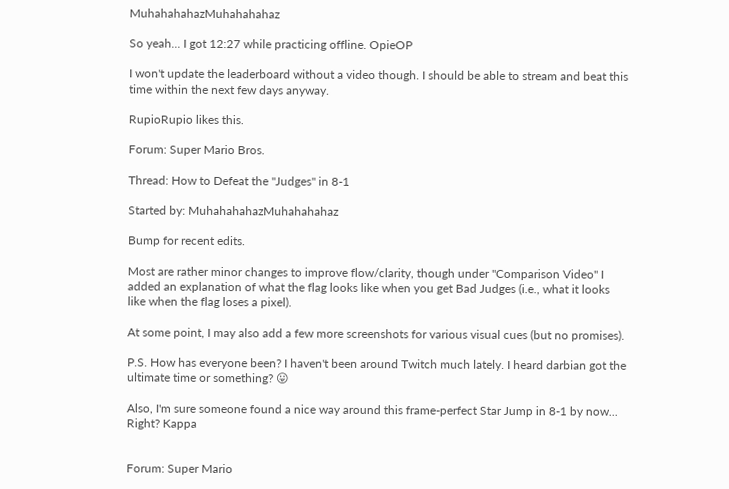MuhahahahazMuhahahahaz

So yeah... I got 12:27 while practicing offline. OpieOP

I won't update the leaderboard without a video though. I should be able to stream and beat this time within the next few days anyway.

RupioRupio likes this.

Forum: Super Mario Bros.

Thread: How to Defeat the "Judges" in 8-1

Started by: MuhahahahazMuhahahahaz

Bump for recent edits.

Most are rather minor changes to improve flow/clarity, though under "Comparison Video" I added an explanation of what the flag looks like when you get Bad Judges (i.e., what it looks like when the flag loses a pixel).

At some point, I may also add a few more screenshots for various visual cues (but no promises).

P.S. How has everyone been? I haven't been around Twitch much lately. I heard darbian got the ultimate time or something? 😛

Also, I'm sure someone found a nice way around this frame-perfect Star Jump in 8-1 by now... Right? Kappa


Forum: Super Mario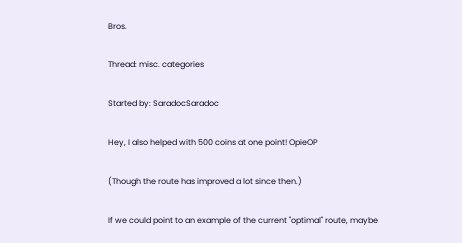Bros.

Thread: misc. categories

Started by: SaradocSaradoc

Hey, I also helped with 500 coins at one point! OpieOP

(Though the route has improved a lot since then.)

If we could point to an example of the current "optimal" route, maybe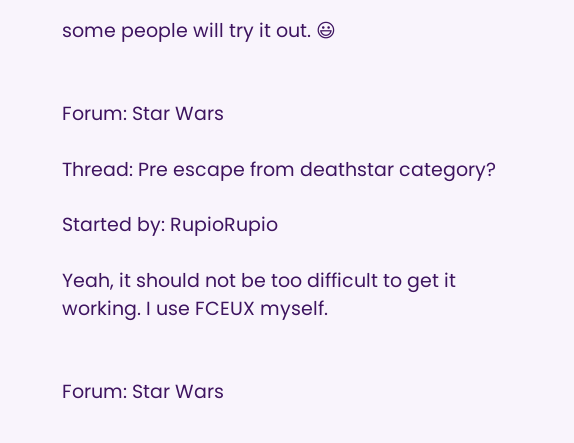some people will try it out. 😃


Forum: Star Wars

Thread: Pre escape from deathstar category?

Started by: RupioRupio

Yeah, it should not be too difficult to get it working. I use FCEUX myself.


Forum: Star Wars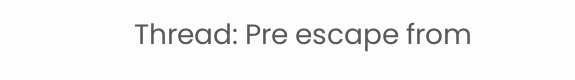Thread: Pre escape from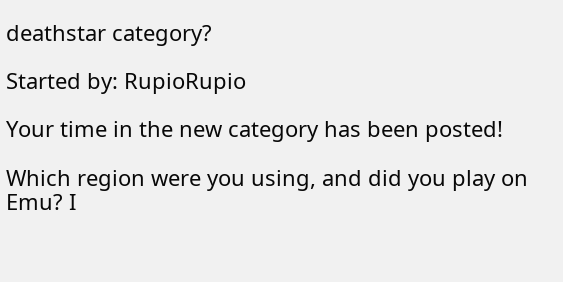deathstar category?

Started by: RupioRupio

Your time in the new category has been posted!

Which region were you using, and did you play on Emu? I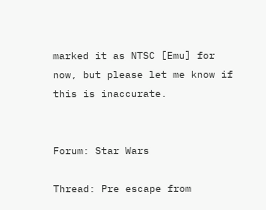marked it as NTSC [Emu] for now, but please let me know if this is inaccurate.


Forum: Star Wars

Thread: Pre escape from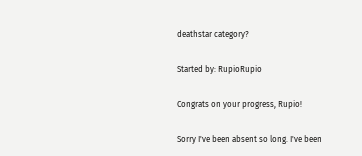deathstar category?

Started by: RupioRupio

Congrats on your progress, Rupio!

Sorry I've been absent so long. I've been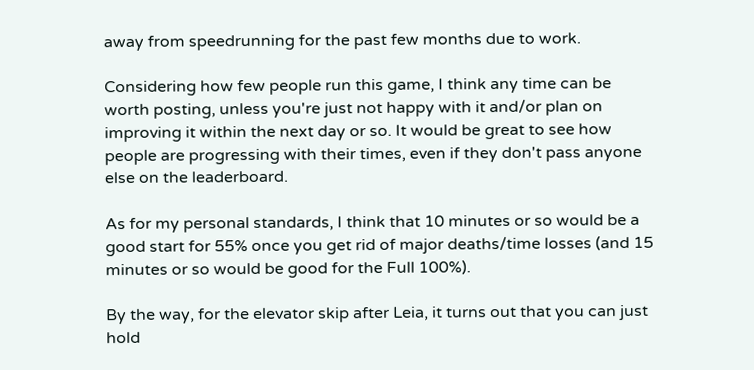away from speedrunning for the past few months due to work.

Considering how few people run this game, I think any time can be worth posting, unless you're just not happy with it and/or plan on improving it within the next day or so. It would be great to see how people are progressing with their times, even if they don't pass anyone else on the leaderboard.

As for my personal standards, I think that 10 minutes or so would be a good start for 55% once you get rid of major deaths/time losses (and 15 minutes or so would be good for the Full 100%).

By the way, for the elevator skip after Leia, it turns out that you can just hold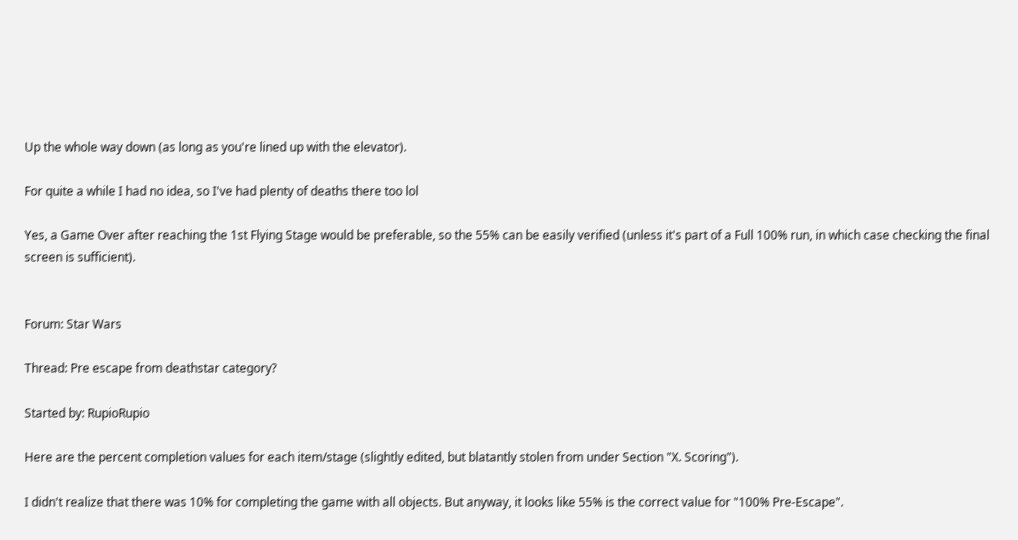Up the whole way down (as long as you're lined up with the elevator).

For quite a while I had no idea, so I've had plenty of deaths there too lol

Yes, a Game Over after reaching the 1st Flying Stage would be preferable, so the 55% can be easily verified (unless it's part of a Full 100% run, in which case checking the final screen is sufficient).


Forum: Star Wars

Thread: Pre escape from deathstar category?

Started by: RupioRupio

Here are the percent completion values for each item/stage (slightly edited, but blatantly stolen from under Section "X. Scoring").

I didn't realize that there was 10% for completing the game with all objects. But anyway, it looks like 55% is the correct value for "100% Pre-Escape".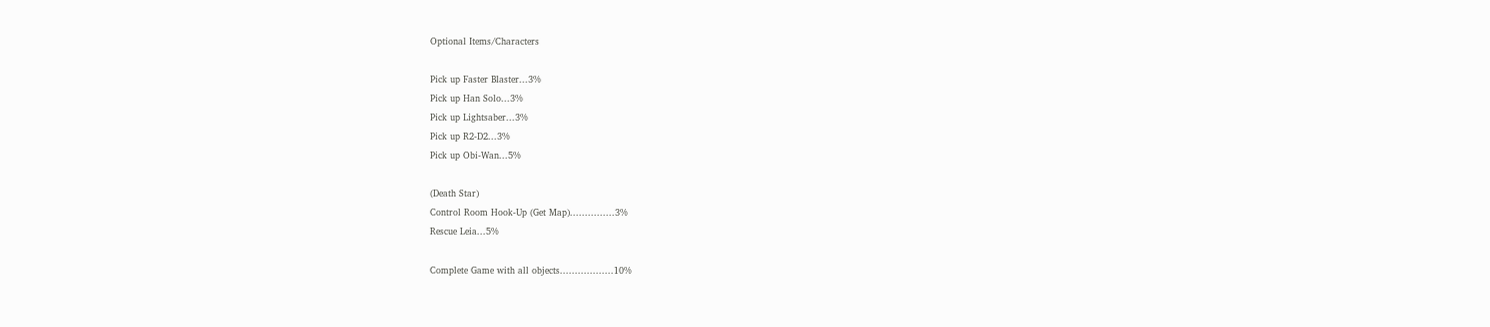Optional Items/Characters

Pick up Faster Blaster...3%
Pick up Han Solo...3%
Pick up Lightsaber...3%
Pick up R2-D2...3%
Pick up Obi-Wan...5%

(Death Star)
Control Room Hook-Up (Get Map)...............3%
Rescue Leia...5%

Complete Game with all objects..................10%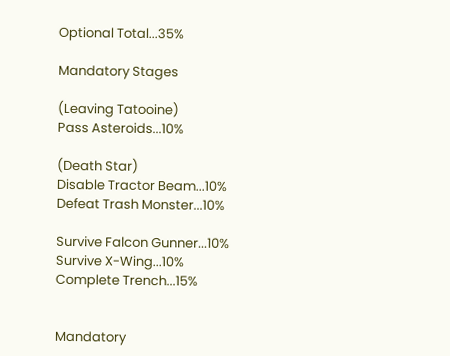Optional Total...35%

Mandatory Stages

(Leaving Tatooine)
Pass Asteroids...10%

(Death Star)
Disable Tractor Beam...10%
Defeat Trash Monster...10%

Survive Falcon Gunner...10%
Survive X-Wing...10%
Complete Trench...15%


Mandatory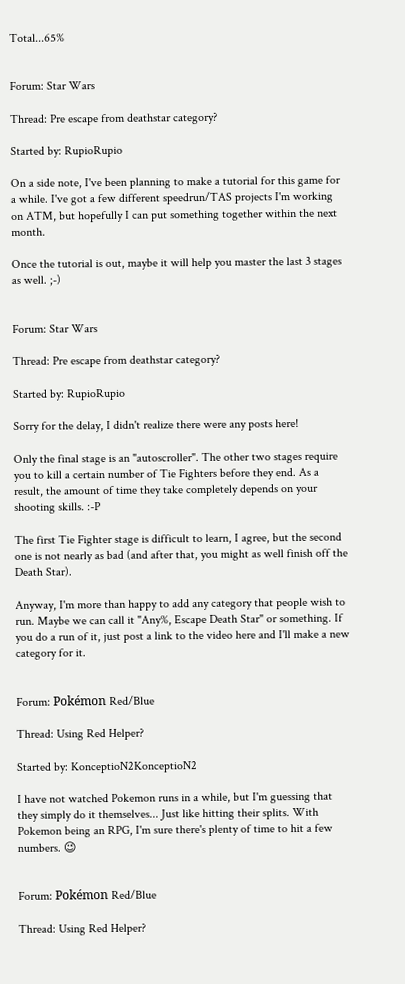Total...65%


Forum: Star Wars

Thread: Pre escape from deathstar category?

Started by: RupioRupio

On a side note, I've been planning to make a tutorial for this game for a while. I've got a few different speedrun/TAS projects I'm working on ATM, but hopefully I can put something together within the next month.

Once the tutorial is out, maybe it will help you master the last 3 stages as well. ;-)


Forum: Star Wars

Thread: Pre escape from deathstar category?

Started by: RupioRupio

Sorry for the delay, I didn't realize there were any posts here!

Only the final stage is an "autoscroller". The other two stages require you to kill a certain number of Tie Fighters before they end. As a result, the amount of time they take completely depends on your shooting skills. :-P

The first Tie Fighter stage is difficult to learn, I agree, but the second one is not nearly as bad (and after that, you might as well finish off the Death Star).

Anyway, I'm more than happy to add any category that people wish to run. Maybe we can call it "Any%, Escape Death Star" or something. If you do a run of it, just post a link to the video here and I'll make a new category for it.


Forum: Pokémon Red/Blue

Thread: Using Red Helper?

Started by: KonceptioN2KonceptioN2

I have not watched Pokemon runs in a while, but I'm guessing that they simply do it themselves... Just like hitting their splits. With Pokemon being an RPG, I'm sure there's plenty of time to hit a few numbers. 😉


Forum: Pokémon Red/Blue

Thread: Using Red Helper?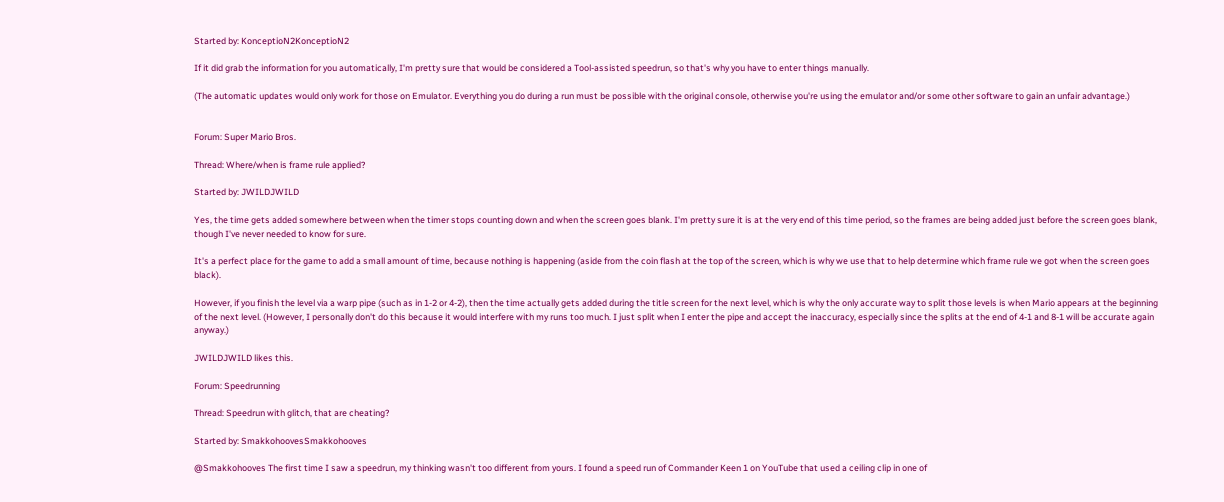Started by: KonceptioN2KonceptioN2

If it did grab the information for you automatically, I'm pretty sure that would be considered a Tool-assisted speedrun, so that's why you have to enter things manually.

(The automatic updates would only work for those on Emulator. Everything you do during a run must be possible with the original console, otherwise you're using the emulator and/or some other software to gain an unfair advantage.)


Forum: Super Mario Bros.

Thread: Where/when is frame rule applied?

Started by: JWILDJWILD

Yes, the time gets added somewhere between when the timer stops counting down and when the screen goes blank. I'm pretty sure it is at the very end of this time period, so the frames are being added just before the screen goes blank, though I've never needed to know for sure.

It's a perfect place for the game to add a small amount of time, because nothing is happening (aside from the coin flash at the top of the screen, which is why we use that to help determine which frame rule we got when the screen goes black).

However, if you finish the level via a warp pipe (such as in 1-2 or 4-2), then the time actually gets added during the title screen for the next level, which is why the only accurate way to split those levels is when Mario appears at the beginning of the next level. (However, I personally don't do this because it would interfere with my runs too much. I just split when I enter the pipe and accept the inaccuracy, especially since the splits at the end of 4-1 and 8-1 will be accurate again anyway.)

JWILDJWILD likes this.

Forum: Speedrunning

Thread: Speedrun with glitch, that are cheating?

Started by: SmakkohoovesSmakkohooves

@Smakkohooves The first time I saw a speedrun, my thinking wasn't too different from yours. I found a speed run of Commander Keen 1 on YouTube that used a ceiling clip in one of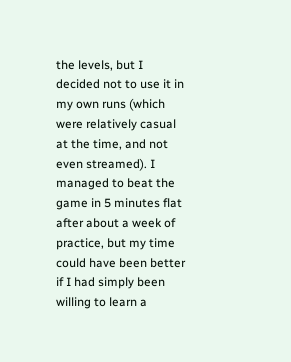the levels, but I decided not to use it in my own runs (which were relatively casual at the time, and not even streamed). I managed to beat the game in 5 minutes flat after about a week of practice, but my time could have been better if I had simply been willing to learn a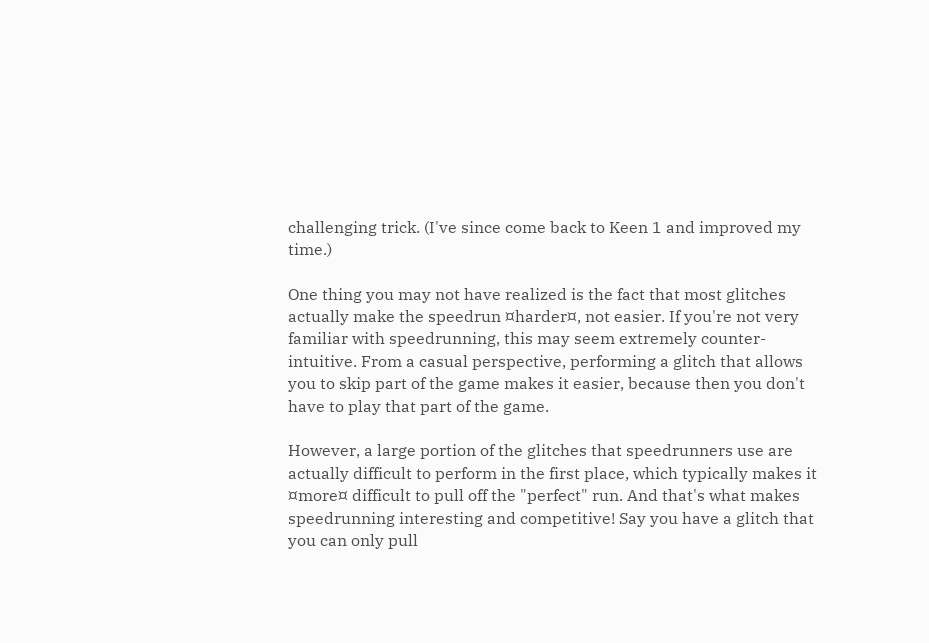challenging trick. (I've since come back to Keen 1 and improved my time.)

One thing you may not have realized is the fact that most glitches actually make the speedrun ¤harder¤, not easier. If you're not very familiar with speedrunning, this may seem extremely counter-intuitive. From a casual perspective, performing a glitch that allows you to skip part of the game makes it easier, because then you don't have to play that part of the game.

However, a large portion of the glitches that speedrunners use are actually difficult to perform in the first place, which typically makes it ¤more¤ difficult to pull off the "perfect" run. And that's what makes speedrunning interesting and competitive! Say you have a glitch that you can only pull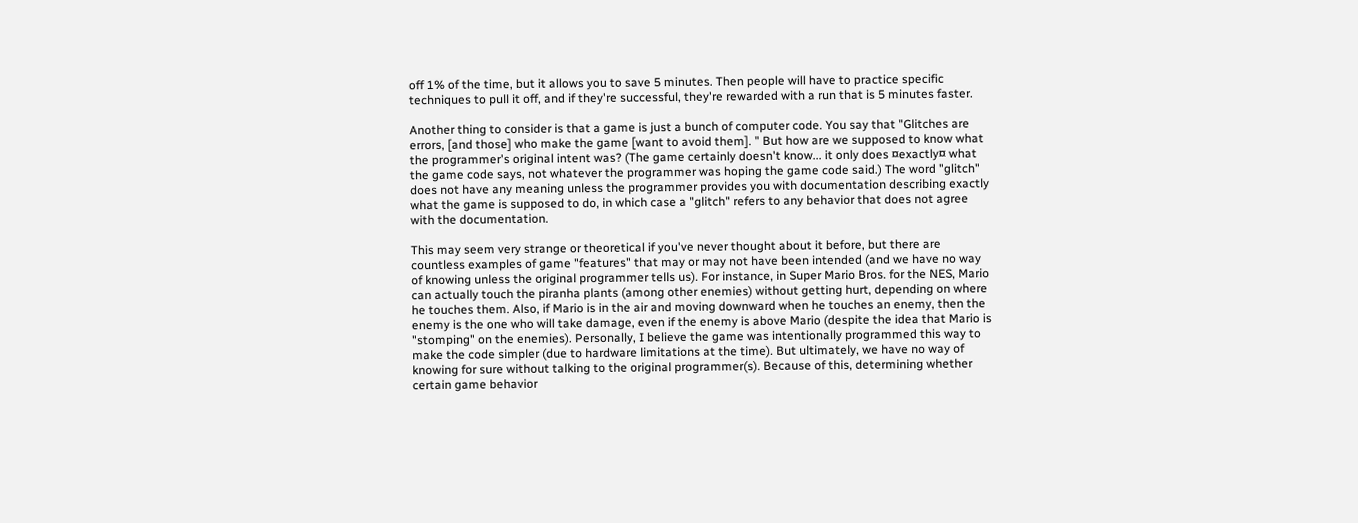off 1% of the time, but it allows you to save 5 minutes. Then people will have to practice specific techniques to pull it off, and if they're successful, they're rewarded with a run that is 5 minutes faster.

Another thing to consider is that a game is just a bunch of computer code. You say that "Glitches are errors, [and those] who make the game [want to avoid them]. " But how are we supposed to know what the programmer's original intent was? (The game certainly doesn't know... it only does ¤exactly¤ what the game code says, not whatever the programmer was hoping the game code said.) The word "glitch" does not have any meaning unless the programmer provides you with documentation describing exactly what the game is supposed to do, in which case a "glitch" refers to any behavior that does not agree with the documentation.

This may seem very strange or theoretical if you've never thought about it before, but there are countless examples of game "features" that may or may not have been intended (and we have no way of knowing unless the original programmer tells us). For instance, in Super Mario Bros. for the NES, Mario can actually touch the piranha plants (among other enemies) without getting hurt, depending on where he touches them. Also, if Mario is in the air and moving downward when he touches an enemy, then the enemy is the one who will take damage, even if the enemy is above Mario (despite the idea that Mario is "stomping" on the enemies). Personally, I believe the game was intentionally programmed this way to make the code simpler (due to hardware limitations at the time). But ultimately, we have no way of knowing for sure without talking to the original programmer(s). Because of this, determining whether certain game behavior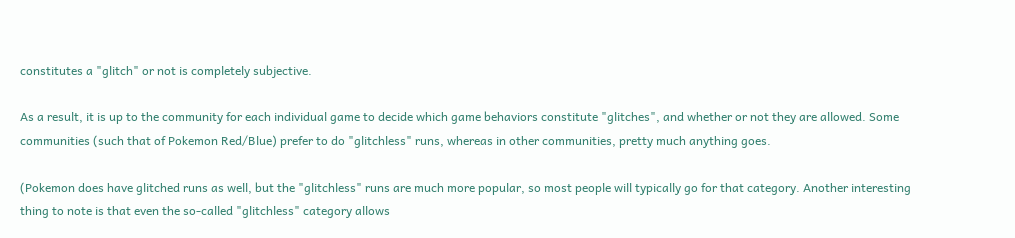constitutes a "glitch" or not is completely subjective.

As a result, it is up to the community for each individual game to decide which game behaviors constitute "glitches", and whether or not they are allowed. Some communities (such that of Pokemon Red/Blue) prefer to do "glitchless" runs, whereas in other communities, pretty much anything goes.

(Pokemon does have glitched runs as well, but the "glitchless" runs are much more popular, so most people will typically go for that category. Another interesting thing to note is that even the so-called "glitchless" category allows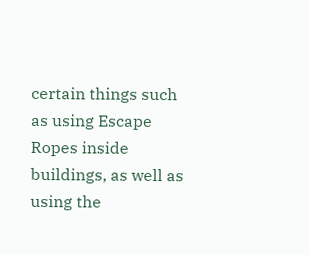certain things such as using Escape Ropes inside buildings, as well as using the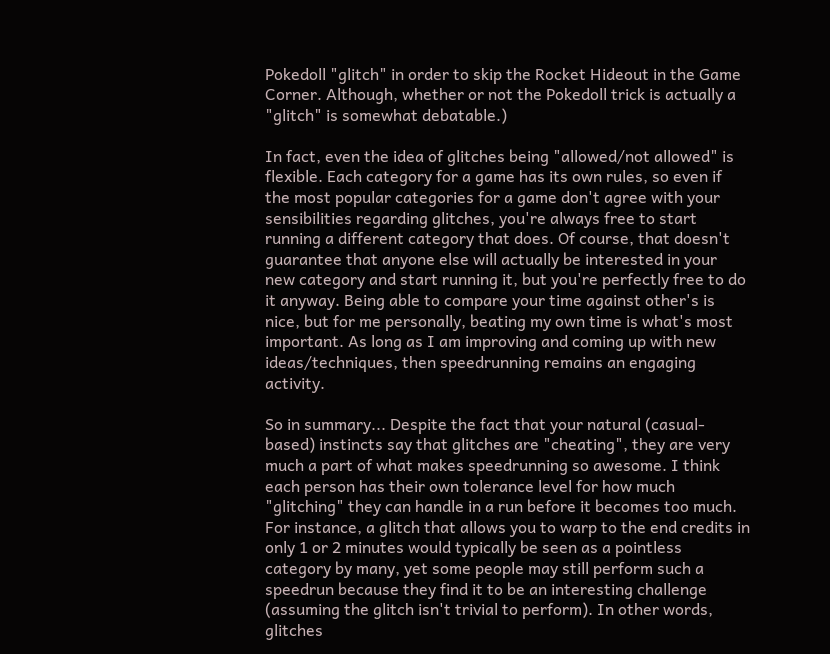Pokedoll "glitch" in order to skip the Rocket Hideout in the Game Corner. Although, whether or not the Pokedoll trick is actually a "glitch" is somewhat debatable.)

In fact, even the idea of glitches being "allowed/not allowed" is flexible. Each category for a game has its own rules, so even if the most popular categories for a game don't agree with your sensibilities regarding glitches, you're always free to start running a different category that does. Of course, that doesn't guarantee that anyone else will actually be interested in your new category and start running it, but you're perfectly free to do it anyway. Being able to compare your time against other's is nice, but for me personally, beating my own time is what's most important. As long as I am improving and coming up with new ideas/techniques, then speedrunning remains an engaging activity.

So in summary... Despite the fact that your natural (casual-based) instincts say that glitches are "cheating", they are very much a part of what makes speedrunning so awesome. I think each person has their own tolerance level for how much "glitching" they can handle in a run before it becomes too much. For instance, a glitch that allows you to warp to the end credits in only 1 or 2 minutes would typically be seen as a pointless category by many, yet some people may still perform such a speedrun because they find it to be an interesting challenge (assuming the glitch isn't trivial to perform). In other words, glitches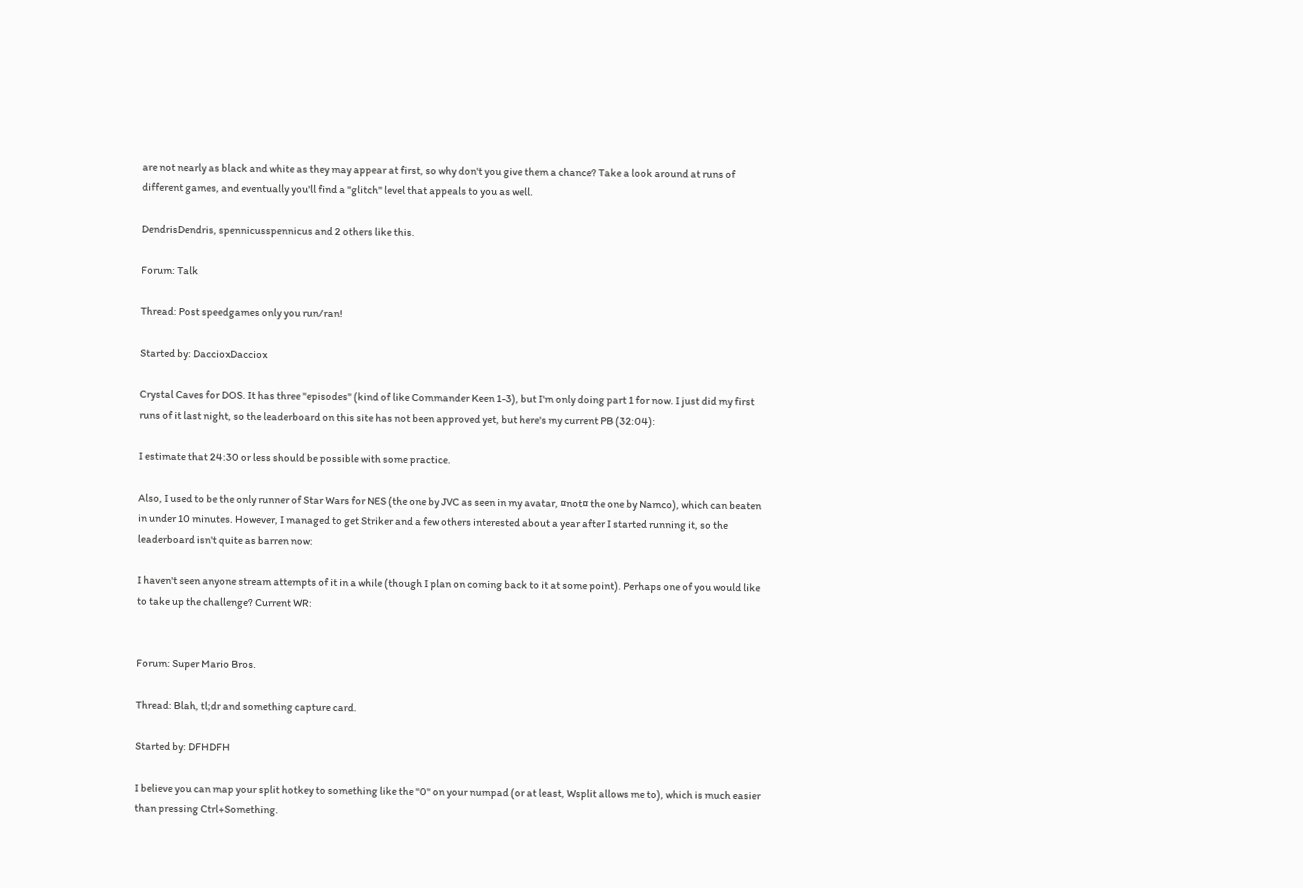are not nearly as black and white as they may appear at first, so why don't you give them a chance? Take a look around at runs of different games, and eventually you'll find a "glitch" level that appeals to you as well.

DendrisDendris, spennicusspennicus and 2 others like this.

Forum: Talk

Thread: Post speedgames only you run/ran!

Started by: DaccioxDacciox

Crystal Caves for DOS. It has three "episodes" (kind of like Commander Keen 1-3), but I'm only doing part 1 for now. I just did my first runs of it last night, so the leaderboard on this site has not been approved yet, but here's my current PB (32:04):

I estimate that 24:30 or less should be possible with some practice.

Also, I used to be the only runner of Star Wars for NES (the one by JVC as seen in my avatar, ¤not¤ the one by Namco), which can beaten in under 10 minutes. However, I managed to get Striker and a few others interested about a year after I started running it, so the leaderboard isn't quite as barren now:

I haven't seen anyone stream attempts of it in a while (though I plan on coming back to it at some point). Perhaps one of you would like to take up the challenge? Current WR:


Forum: Super Mario Bros.

Thread: Blah, tl;dr and something capture card.

Started by: DFHDFH

I believe you can map your split hotkey to something like the "0" on your numpad (or at least, Wsplit allows me to), which is much easier than pressing Ctrl+Something.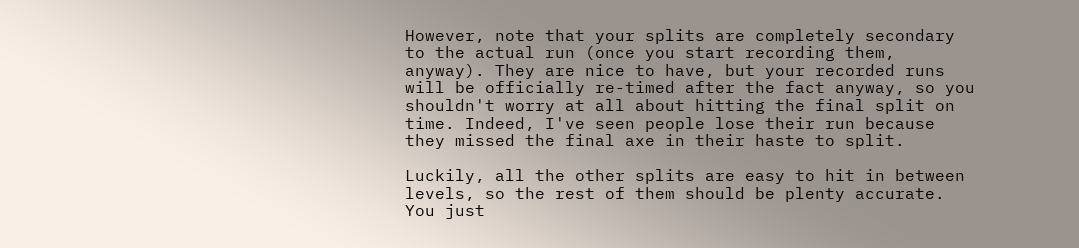However, note that your splits are completely secondary to the actual run (once you start recording them, anyway). They are nice to have, but your recorded runs will be officially re-timed after the fact anyway, so you shouldn't worry at all about hitting the final split on time. Indeed, I've seen people lose their run because they missed the final axe in their haste to split.

Luckily, all the other splits are easy to hit in between levels, so the rest of them should be plenty accurate. You just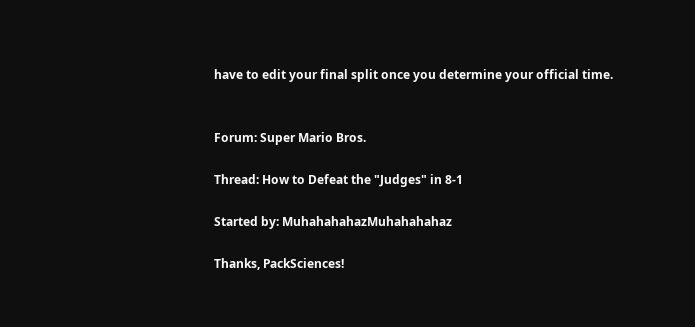have to edit your final split once you determine your official time.


Forum: Super Mario Bros.

Thread: How to Defeat the "Judges" in 8-1

Started by: MuhahahahazMuhahahahaz

Thanks, PackSciences!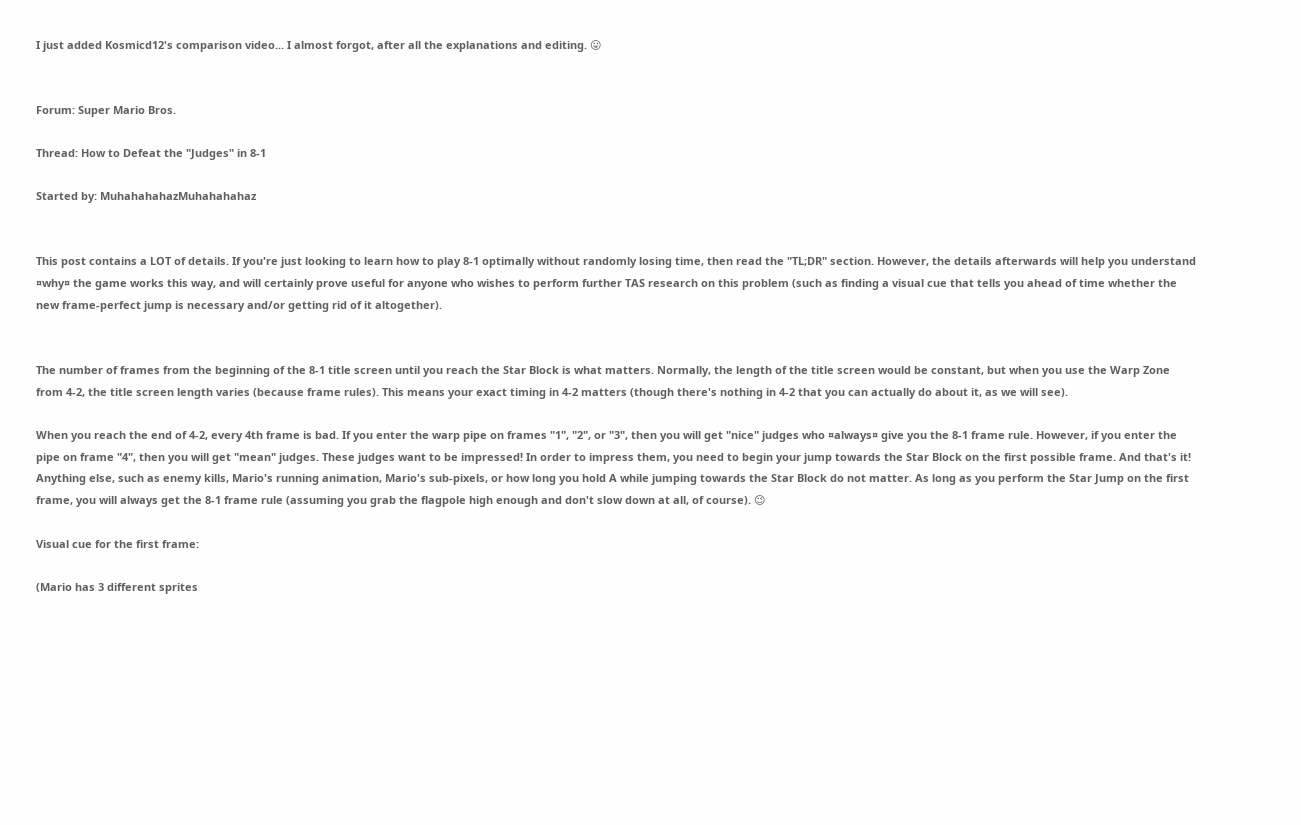I just added Kosmicd12's comparison video... I almost forgot, after all the explanations and editing. 😛


Forum: Super Mario Bros.

Thread: How to Defeat the "Judges" in 8-1

Started by: MuhahahahazMuhahahahaz


This post contains a LOT of details. If you're just looking to learn how to play 8-1 optimally without randomly losing time, then read the "TL;DR" section. However, the details afterwards will help you understand ¤why¤ the game works this way, and will certainly prove useful for anyone who wishes to perform further TAS research on this problem (such as finding a visual cue that tells you ahead of time whether the new frame-perfect jump is necessary and/or getting rid of it altogether).


The number of frames from the beginning of the 8-1 title screen until you reach the Star Block is what matters. Normally, the length of the title screen would be constant, but when you use the Warp Zone from 4-2, the title screen length varies (because frame rules). This means your exact timing in 4-2 matters (though there's nothing in 4-2 that you can actually do about it, as we will see).

When you reach the end of 4-2, every 4th frame is bad. If you enter the warp pipe on frames "1", "2", or "3", then you will get "nice" judges who ¤always¤ give you the 8-1 frame rule. However, if you enter the pipe on frame "4", then you will get "mean" judges. These judges want to be impressed! In order to impress them, you need to begin your jump towards the Star Block on the first possible frame. And that's it! Anything else, such as enemy kills, Mario's running animation, Mario's sub-pixels, or how long you hold A while jumping towards the Star Block do not matter. As long as you perform the Star Jump on the first frame, you will always get the 8-1 frame rule (assuming you grab the flagpole high enough and don't slow down at all, of course). 😉

Visual cue for the first frame:

(Mario has 3 different sprites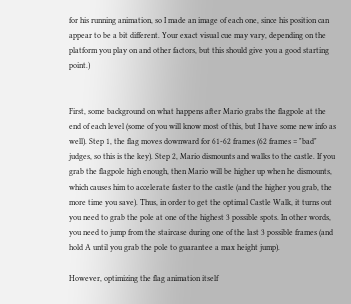for his running animation, so I made an image of each one, since his position can appear to be a bit different. Your exact visual cue may vary, depending on the platform you play on and other factors, but this should give you a good starting point.)


First, some background on what happens after Mario grabs the flagpole at the end of each level (some of you will know most of this, but I have some new info as well). Step 1, the flag moves downward for 61-62 frames (62 frames = "bad" judges, so this is the key). Step 2, Mario dismounts and walks to the castle. If you grab the flagpole high enough, then Mario will be higher up when he dismounts, which causes him to accelerate faster to the castle (and the higher you grab, the more time you save). Thus, in order to get the optimal Castle Walk, it turns out you need to grab the pole at one of the highest 3 possible spots. In other words, you need to jump from the staircase during one of the last 3 possible frames (and hold A until you grab the pole to guarantee a max height jump).

However, optimizing the flag animation itself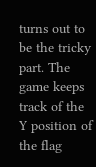turns out to be the tricky part. The game keeps track of the Y position of the flag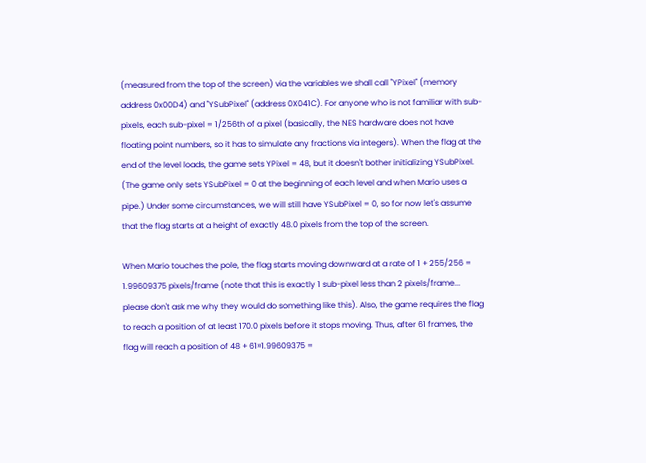(measured from the top of the screen) via the variables we shall call "YPixel" (memory address 0x00D4) and "YSubPixel" (address 0X041C). For anyone who is not familiar with sub-pixels, each sub-pixel = 1/256th of a pixel (basically, the NES hardware does not have floating point numbers, so it has to simulate any fractions via integers). When the flag at the end of the level loads, the game sets YPixel = 48, but it doesn't bother initializing YSubPixel. (The game only sets YSubPixel = 0 at the beginning of each level and when Mario uses a pipe.) Under some circumstances, we will still have YSubPixel = 0, so for now let's assume that the flag starts at a height of exactly 48.0 pixels from the top of the screen.

When Mario touches the pole, the flag starts moving downward at a rate of 1 + 255/256 = 1.99609375 pixels/frame (note that this is exactly 1 sub-pixel less than 2 pixels/frame... please don't ask me why they would do something like this). Also, the game requires the flag to reach a position of at least 170.0 pixels before it stops moving. Thus, after 61 frames, the flag will reach a position of 48 + 61¤1.99609375 =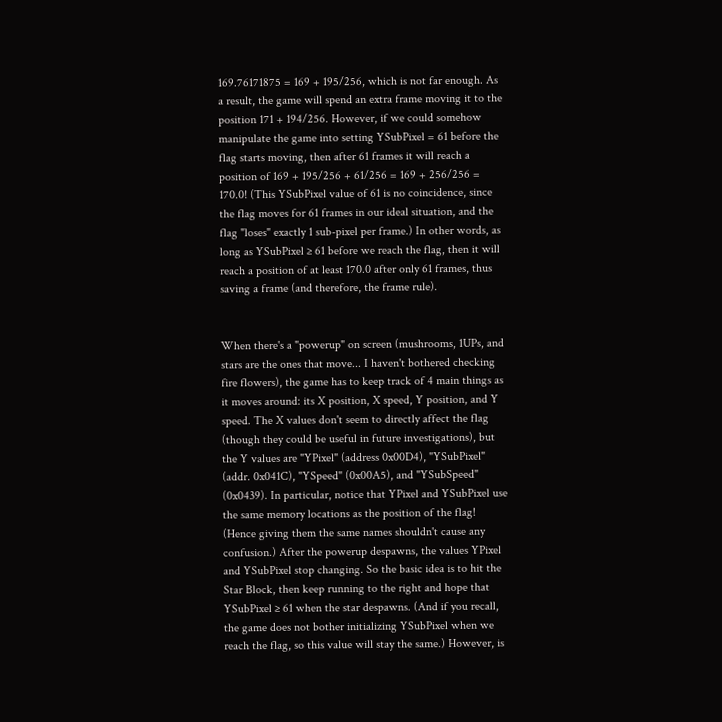169.76171875 = 169 + 195/256, which is not far enough. As a result, the game will spend an extra frame moving it to the position 171 + 194/256. However, if we could somehow manipulate the game into setting YSubPixel = 61 before the flag starts moving, then after 61 frames it will reach a position of 169 + 195/256 + 61/256 = 169 + 256/256 = 170.0! (This YSubPixel value of 61 is no coincidence, since the flag moves for 61 frames in our ideal situation, and the flag "loses" exactly 1 sub-pixel per frame.) In other words, as long as YSubPixel ≥ 61 before we reach the flag, then it will reach a position of at least 170.0 after only 61 frames, thus saving a frame (and therefore, the frame rule).


When there's a "powerup" on screen (mushrooms, 1UPs, and stars are the ones that move... I haven't bothered checking fire flowers), the game has to keep track of 4 main things as it moves around: its X position, X speed, Y position, and Y speed. The X values don't seem to directly affect the flag (though they could be useful in future investigations), but the Y values are "YPixel" (address 0x00D4), "YSubPixel" (addr. 0x041C), "YSpeed" (0x00A5), and "YSubSpeed" (0x0439). In particular, notice that YPixel and YSubPixel use the same memory locations as the position of the flag! (Hence giving them the same names shouldn't cause any confusion.) After the powerup despawns, the values YPixel and YSubPixel stop changing. So the basic idea is to hit the Star Block, then keep running to the right and hope that YSubPixel ≥ 61 when the star despawns. (And if you recall, the game does not bother initializing YSubPixel when we reach the flag, so this value will stay the same.) However, is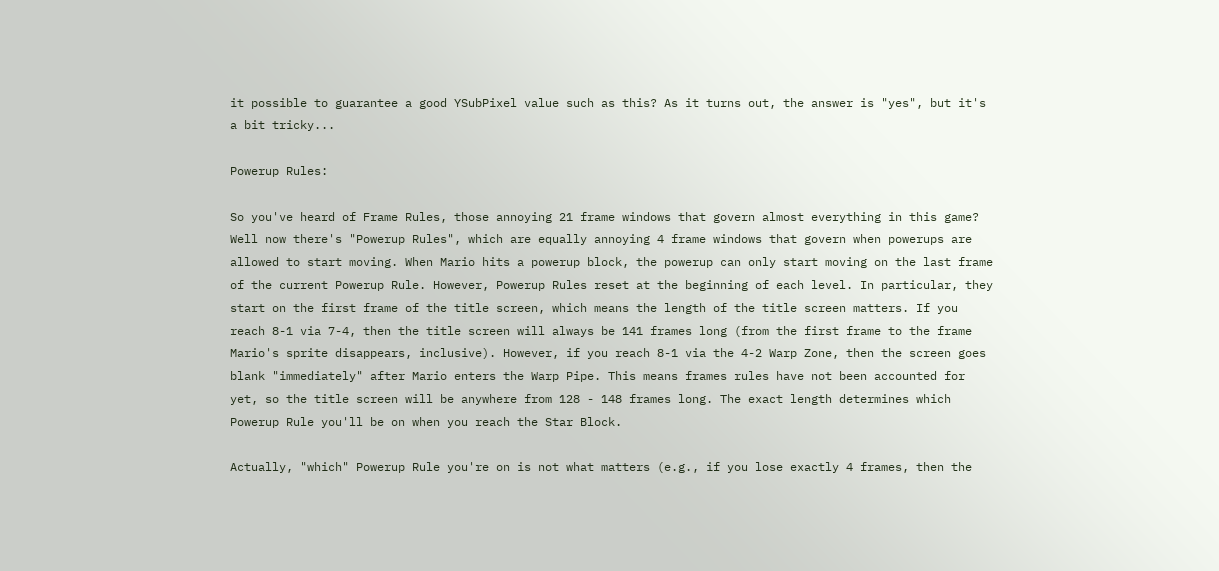it possible to guarantee a good YSubPixel value such as this? As it turns out, the answer is "yes", but it's a bit tricky...

Powerup Rules:

So you've heard of Frame Rules, those annoying 21 frame windows that govern almost everything in this game? Well now there's "Powerup Rules", which are equally annoying 4 frame windows that govern when powerups are allowed to start moving. When Mario hits a powerup block, the powerup can only start moving on the last frame of the current Powerup Rule. However, Powerup Rules reset at the beginning of each level. In particular, they start on the first frame of the title screen, which means the length of the title screen matters. If you reach 8-1 via 7-4, then the title screen will always be 141 frames long (from the first frame to the frame Mario's sprite disappears, inclusive). However, if you reach 8-1 via the 4-2 Warp Zone, then the screen goes blank "immediately" after Mario enters the Warp Pipe. This means frames rules have not been accounted for yet, so the title screen will be anywhere from 128 - 148 frames long. The exact length determines which Powerup Rule you'll be on when you reach the Star Block.

Actually, "which" Powerup Rule you're on is not what matters (e.g., if you lose exactly 4 frames, then the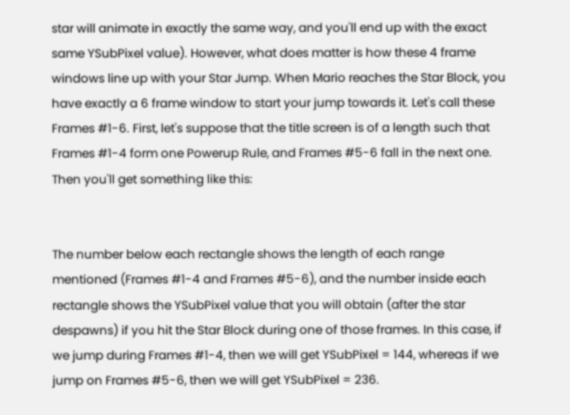star will animate in exactly the same way, and you'll end up with the exact same YSubPixel value). However, what does matter is how these 4 frame windows line up with your Star Jump. When Mario reaches the Star Block, you have exactly a 6 frame window to start your jump towards it. Let's call these Frames #1-6. First, let's suppose that the title screen is of a length such that Frames #1-4 form one Powerup Rule, and Frames #5-6 fall in the next one. Then you'll get something like this:


The number below each rectangle shows the length of each range mentioned (Frames #1-4 and Frames #5-6), and the number inside each rectangle shows the YSubPixel value that you will obtain (after the star despawns) if you hit the Star Block during one of those frames. In this case, if we jump during Frames #1-4, then we will get YSubPixel = 144, whereas if we jump on Frames #5-6, then we will get YSubPixel = 236.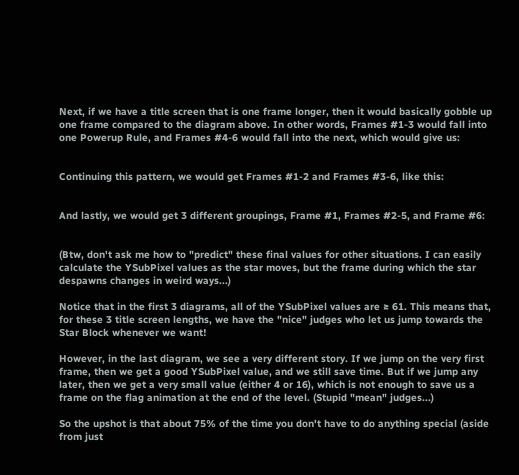Next, if we have a title screen that is one frame longer, then it would basically gobble up one frame compared to the diagram above. In other words, Frames #1-3 would fall into one Powerup Rule, and Frames #4-6 would fall into the next, which would give us:


Continuing this pattern, we would get Frames #1-2 and Frames #3-6, like this:


And lastly, we would get 3 different groupings, Frame #1, Frames #2-5, and Frame #6:


(Btw, don't ask me how to "predict" these final values for other situations. I can easily calculate the YSubPixel values as the star moves, but the frame during which the star despawns changes in weird ways...)

Notice that in the first 3 diagrams, all of the YSubPixel values are ≥ 61. This means that, for these 3 title screen lengths, we have the "nice" judges who let us jump towards the Star Block whenever we want!

However, in the last diagram, we see a very different story. If we jump on the very first frame, then we get a good YSubPixel value, and we still save time. But if we jump any later, then we get a very small value (either 4 or 16), which is not enough to save us a frame on the flag animation at the end of the level. (Stupid "mean" judges...)

So the upshot is that about 75% of the time you don't have to do anything special (aside from just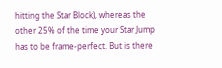hitting the Star Block), whereas the other 25% of the time your Star Jump has to be frame-perfect. But is there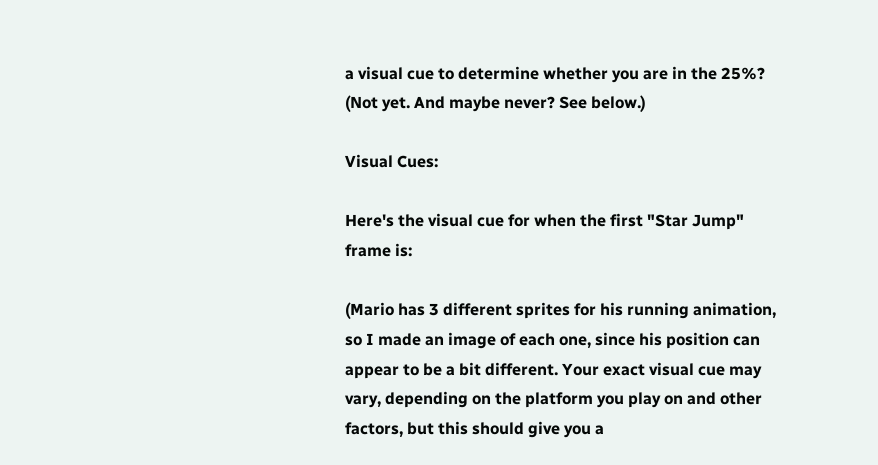a visual cue to determine whether you are in the 25%? (Not yet. And maybe never? See below.)

Visual Cues:

Here's the visual cue for when the first "Star Jump" frame is:

(Mario has 3 different sprites for his running animation, so I made an image of each one, since his position can appear to be a bit different. Your exact visual cue may vary, depending on the platform you play on and other factors, but this should give you a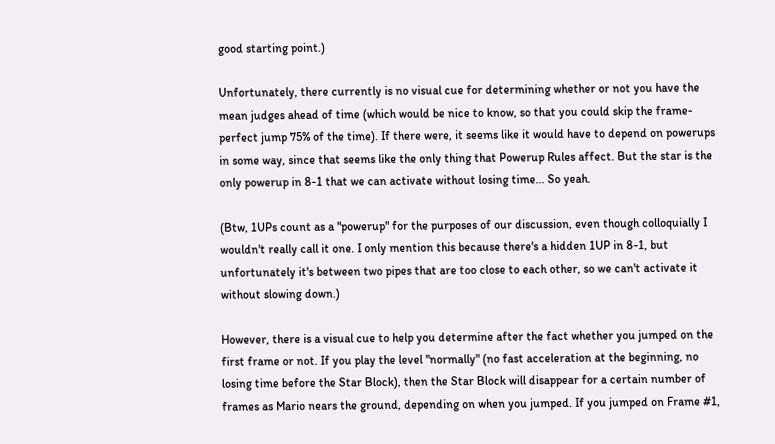good starting point.)

Unfortunately, there currently is no visual cue for determining whether or not you have the mean judges ahead of time (which would be nice to know, so that you could skip the frame-perfect jump 75% of the time). If there were, it seems like it would have to depend on powerups in some way, since that seems like the only thing that Powerup Rules affect. But the star is the only powerup in 8-1 that we can activate without losing time... So yeah.

(Btw, 1UPs count as a "powerup" for the purposes of our discussion, even though colloquially I wouldn't really call it one. I only mention this because there's a hidden 1UP in 8-1, but unfortunately it's between two pipes that are too close to each other, so we can't activate it without slowing down.)

However, there is a visual cue to help you determine after the fact whether you jumped on the first frame or not. If you play the level "normally" (no fast acceleration at the beginning, no losing time before the Star Block), then the Star Block will disappear for a certain number of frames as Mario nears the ground, depending on when you jumped. If you jumped on Frame #1,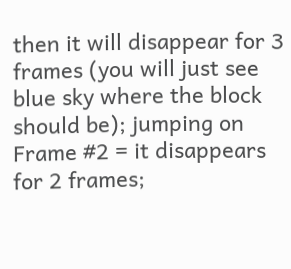then it will disappear for 3 frames (you will just see blue sky where the block should be); jumping on Frame #2 = it disappears for 2 frames;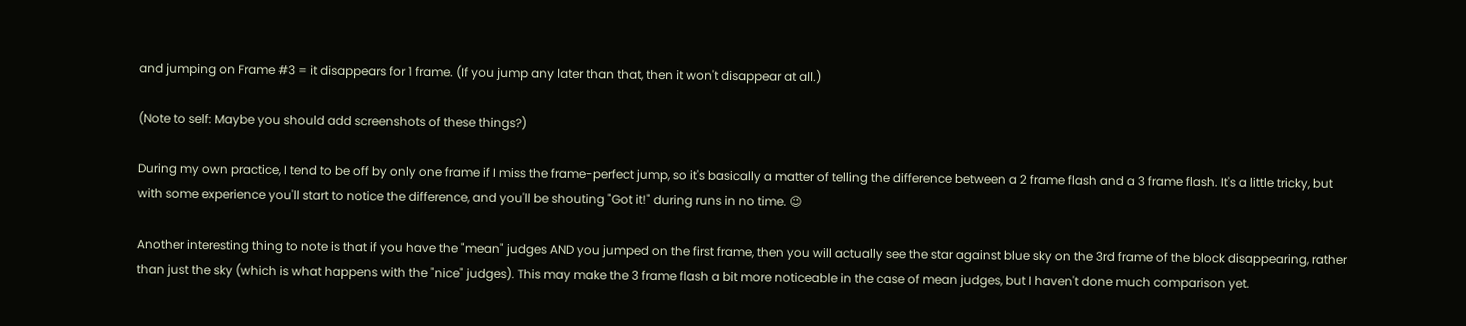and jumping on Frame #3 = it disappears for 1 frame. (If you jump any later than that, then it won't disappear at all.)

(Note to self: Maybe you should add screenshots of these things?)

During my own practice, I tend to be off by only one frame if I miss the frame-perfect jump, so it's basically a matter of telling the difference between a 2 frame flash and a 3 frame flash. It's a little tricky, but with some experience you'll start to notice the difference, and you'll be shouting "Got it!" during runs in no time. 😉

Another interesting thing to note is that if you have the "mean" judges AND you jumped on the first frame, then you will actually see the star against blue sky on the 3rd frame of the block disappearing, rather than just the sky (which is what happens with the "nice" judges). This may make the 3 frame flash a bit more noticeable in the case of mean judges, but I haven't done much comparison yet.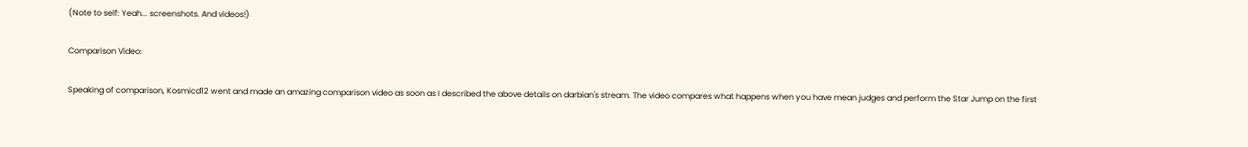(Note to self: Yeah... screenshots. And videos!)

Comparison Video:

Speaking of comparison, Kosmicd12 went and made an amazing comparison video as soon as I described the above details on darbian's stream. The video compares what happens when you have mean judges and perform the Star Jump on the first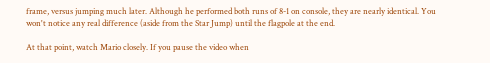frame, versus jumping much later. Although he performed both runs of 8-1 on console, they are nearly identical. You won't notice any real difference (aside from the Star Jump) until the flagpole at the end.

At that point, watch Mario closely. If you pause the video when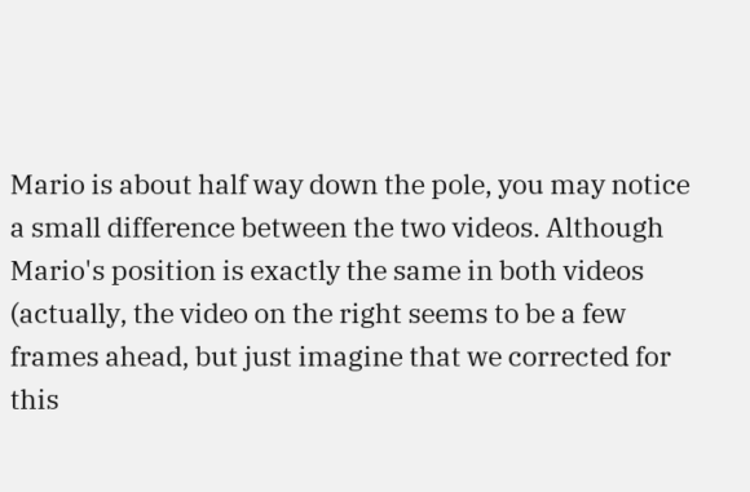Mario is about half way down the pole, you may notice a small difference between the two videos. Although Mario's position is exactly the same in both videos (actually, the video on the right seems to be a few frames ahead, but just imagine that we corrected for this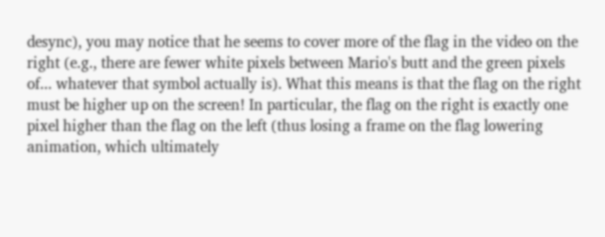desync), you may notice that he seems to cover more of the flag in the video on the right (e.g., there are fewer white pixels between Mario's butt and the green pixels of... whatever that symbol actually is). What this means is that the flag on the right must be higher up on the screen! In particular, the flag on the right is exactly one pixel higher than the flag on the left (thus losing a frame on the flag lowering animation, which ultimately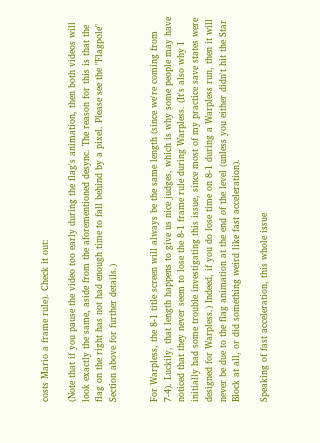costs Mario a frame rule). Check it out:

(Note that if you pause the video too early during the flag's animation, then both videos will look exactly the same, aside from the aforementioned desync. The reason for this is that the flag on the right has not had enough time to fall behind by a pixel. Please see the "Flagpole" Section above for further details.)


For Warpless, the 8-1 title screen will always be the same length (since we're coming from 7-4). Luckily, that length happens to give us nice judges, which is why some people may have noticed that they never seem to lose the 8-1 frame rule during Warpless. (It's also why I initially had some trouble investigating this issue, since most of my practice save states were designed for Warpless.) Indeed, if you do lose time on 8-1 during a Warpless run, then it will never be due to the flag animation at the end of the level (unless you either didn't hit the Star Block at all, or did something weird like fast acceleration).

Speaking of fast acceleration, this whole issue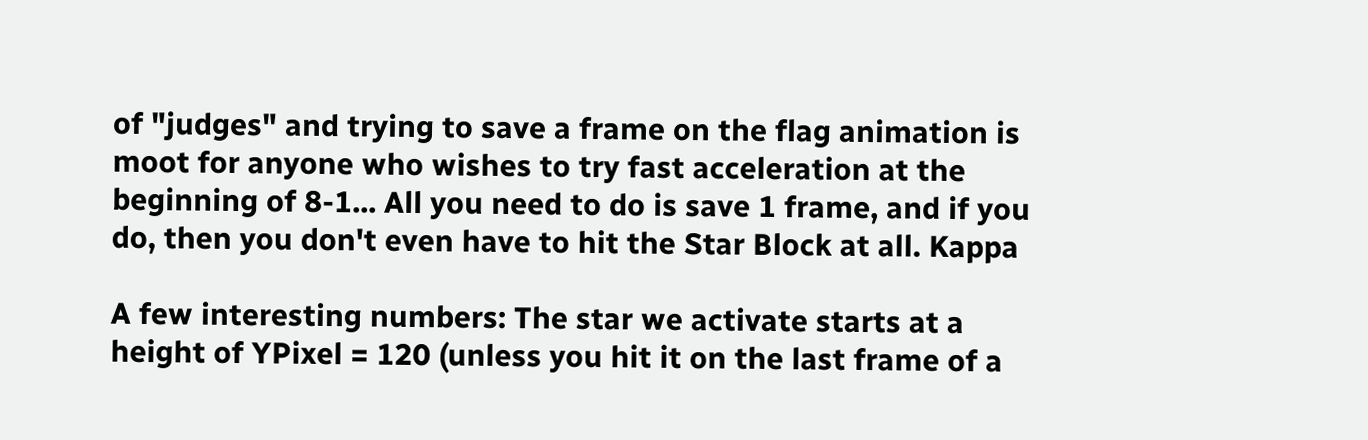of "judges" and trying to save a frame on the flag animation is moot for anyone who wishes to try fast acceleration at the beginning of 8-1... All you need to do is save 1 frame, and if you do, then you don't even have to hit the Star Block at all. Kappa

A few interesting numbers: The star we activate starts at a height of YPixel = 120 (unless you hit it on the last frame of a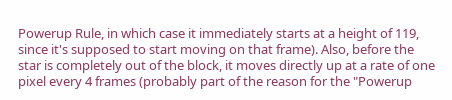Powerup Rule, in which case it immediately starts at a height of 119, since it's supposed to start moving on that frame). Also, before the star is completely out of the block, it moves directly up at a rate of one pixel every 4 frames (probably part of the reason for the "Powerup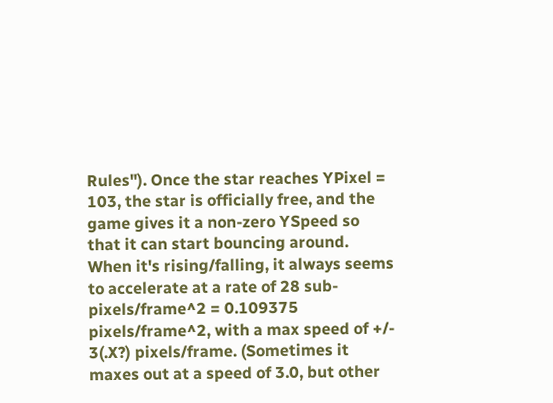Rules"). Once the star reaches YPixel = 103, the star is officially free, and the game gives it a non-zero YSpeed so that it can start bouncing around. When it's rising/falling, it always seems to accelerate at a rate of 28 sub-pixels/frame^2 = 0.109375 pixels/frame^2, with a max speed of +/- 3(.X?) pixels/frame. (Sometimes it maxes out at a speed of 3.0, but other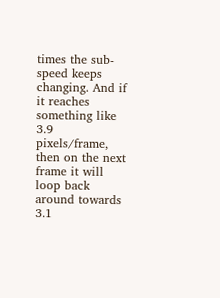times the sub-speed keeps changing. And if it reaches something like 3.9 pixels/frame, then on the next frame it will loop back around towards 3.1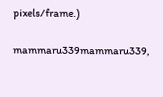pixels/frame.)

mammaru339mammaru339,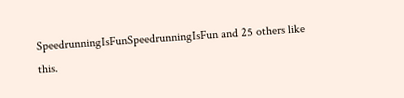SpeedrunningIsFunSpeedrunningIsFun and 25 others like this.